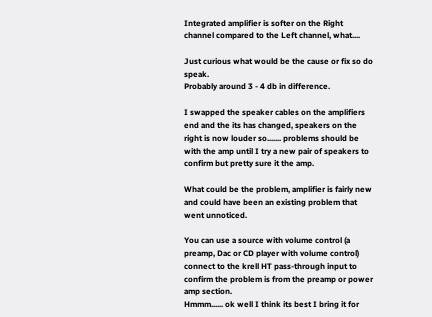Integrated amplifier is softer on the Right channel compared to the Left channel, what....

Just curious what would be the cause or fix so do speak.
Probably around 3 - 4 db in difference.

I swapped the speaker cables on the amplifiers end and the its has changed, speakers on the right is now louder so....... problems should be with the amp until I try a new pair of speakers to confirm but pretty sure it the amp.

What could be the problem, amplifier is fairly new and could have been an existing problem that went unnoticed.

You can use a source with volume control (a preamp, Dac or CD player with volume control) connect to the krell HT pass-through input to confirm the problem is from the preamp or power amp section.
Hmmm...... ok well I think its best I bring it for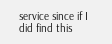service since if I did find this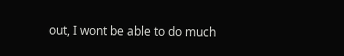out, I wont be able to do much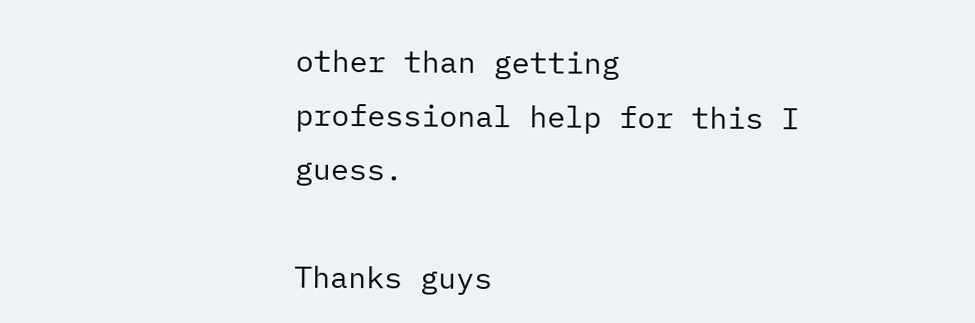other than getting professional help for this I guess.

Thanks guys